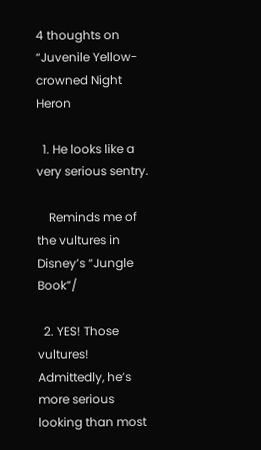4 thoughts on “Juvenile Yellow-crowned Night Heron

  1. He looks like a very serious sentry.

    Reminds me of the vultures in Disney’s “Jungle Book”/

  2. YES! Those vultures! Admittedly, he’s more serious looking than most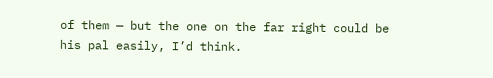of them — but the one on the far right could be his pal easily, I’d think.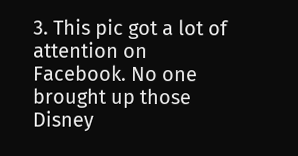3. This pic got a lot of attention on Facebook. No one brought up those Disney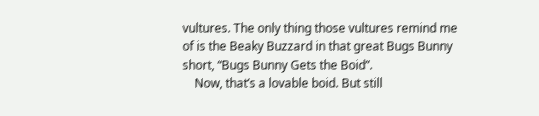vultures. The only thing those vultures remind me of is the Beaky Buzzard in that great Bugs Bunny short, “Bugs Bunny Gets the Boid”.
    Now, that’s a lovable boid. But still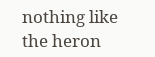nothing like the heron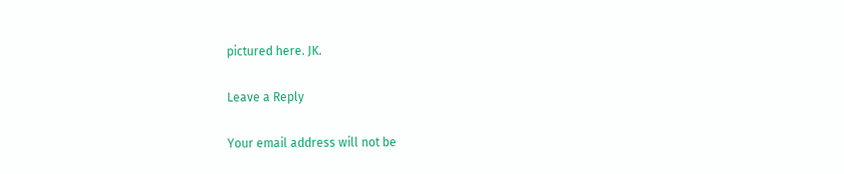pictured here. JK.

Leave a Reply

Your email address will not be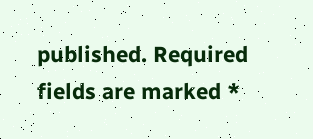published. Required fields are marked *